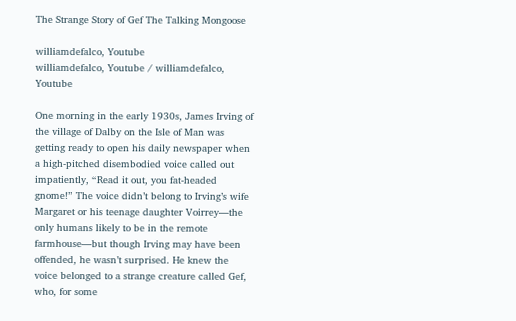The Strange Story of Gef The Talking Mongoose

williamdefalco, Youtube
williamdefalco, Youtube / williamdefalco, Youtube

One morning in the early 1930s, James Irving of the village of Dalby on the Isle of Man was getting ready to open his daily newspaper when a high-pitched disembodied voice called out impatiently, “Read it out, you fat-headed gnome!” The voice didn’t belong to Irving’s wife Margaret or his teenage daughter Voirrey—the only humans likely to be in the remote farmhouse—but though Irving may have been offended, he wasn’t surprised. He knew the voice belonged to a strange creature called Gef, who, for some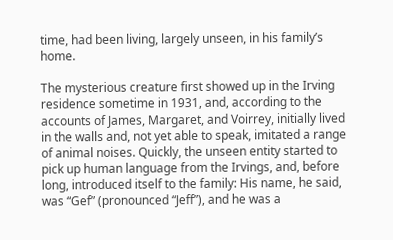time, had been living, largely unseen, in his family’s home.

The mysterious creature first showed up in the Irving residence sometime in 1931, and, according to the accounts of James, Margaret, and Voirrey, initially lived in the walls and, not yet able to speak, imitated a range of animal noises. Quickly, the unseen entity started to pick up human language from the Irvings, and, before long, introduced itself to the family: His name, he said, was “Gef” (pronounced “Jeff”), and he was a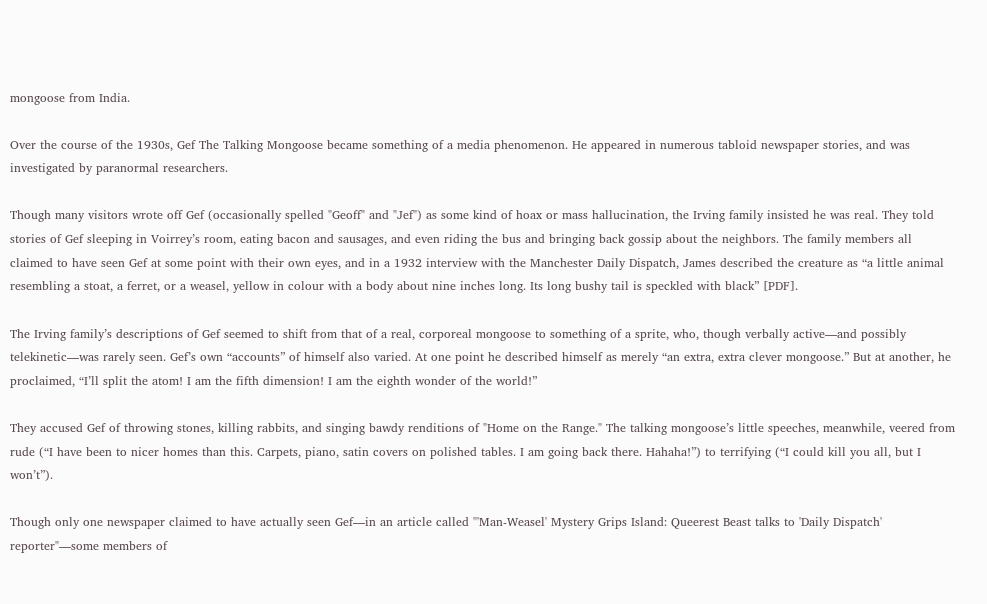mongoose from India.

Over the course of the 1930s, Gef The Talking Mongoose became something of a media phenomenon. He appeared in numerous tabloid newspaper stories, and was investigated by paranormal researchers.

Though many visitors wrote off Gef (occasionally spelled "Geoff" and "Jef") as some kind of hoax or mass hallucination, the Irving family insisted he was real. They told stories of Gef sleeping in Voirrey’s room, eating bacon and sausages, and even riding the bus and bringing back gossip about the neighbors. The family members all claimed to have seen Gef at some point with their own eyes, and in a 1932 interview with the Manchester Daily Dispatch, James described the creature as “a little animal resembling a stoat, a ferret, or a weasel, yellow in colour with a body about nine inches long. Its long bushy tail is speckled with black” [PDF].

The Irving family’s descriptions of Gef seemed to shift from that of a real, corporeal mongoose to something of a sprite, who, though verbally active—and possibly telekinetic—was rarely seen. Gef’s own “accounts” of himself also varied. At one point he described himself as merely “an extra, extra clever mongoose.” But at another, he proclaimed, “I’ll split the atom! I am the fifth dimension! I am the eighth wonder of the world!”

They accused Gef of throwing stones, killing rabbits, and singing bawdy renditions of "Home on the Range." The talking mongoose’s little speeches, meanwhile, veered from rude (“I have been to nicer homes than this. Carpets, piano, satin covers on polished tables. I am going back there. Hahaha!”) to terrifying (“I could kill you all, but I won’t”).

Though only one newspaper claimed to have actually seen Gef—in an article called "'Man-Weasel' Mystery Grips Island: Queerest Beast talks to 'Daily Dispatch' reporter"—some members of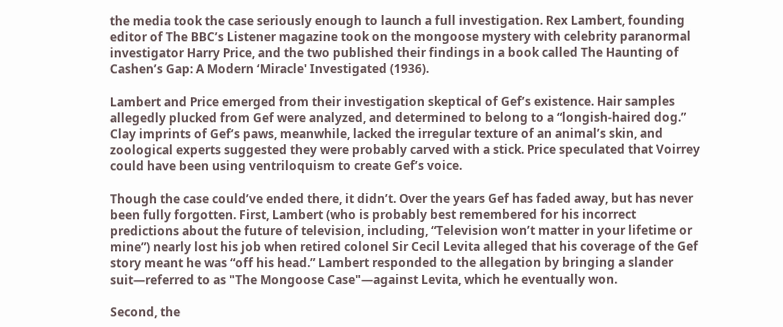the media took the case seriously enough to launch a full investigation. Rex Lambert, founding editor of The BBC’s Listener magazine took on the mongoose mystery with celebrity paranormal investigator Harry Price, and the two published their findings in a book called The Haunting of Cashen’s Gap: A Modern ‘Miracle' Investigated (1936).

Lambert and Price emerged from their investigation skeptical of Gef’s existence. Hair samples allegedly plucked from Gef were analyzed, and determined to belong to a “longish-haired dog.” Clay imprints of Gef’s paws, meanwhile, lacked the irregular texture of an animal’s skin, and zoological experts suggested they were probably carved with a stick. Price speculated that Voirrey could have been using ventriloquism to create Gef’s voice.

Though the case could’ve ended there, it didn’t. Over the years Gef has faded away, but has never been fully forgotten. First, Lambert (who is probably best remembered for his incorrect predictions about the future of television, including, “Television won’t matter in your lifetime or mine”) nearly lost his job when retired colonel Sir Cecil Levita alleged that his coverage of the Gef story meant he was “off his head.” Lambert responded to the allegation by bringing a slander suit—referred to as "The Mongoose Case"—against Levita, which he eventually won.

Second, the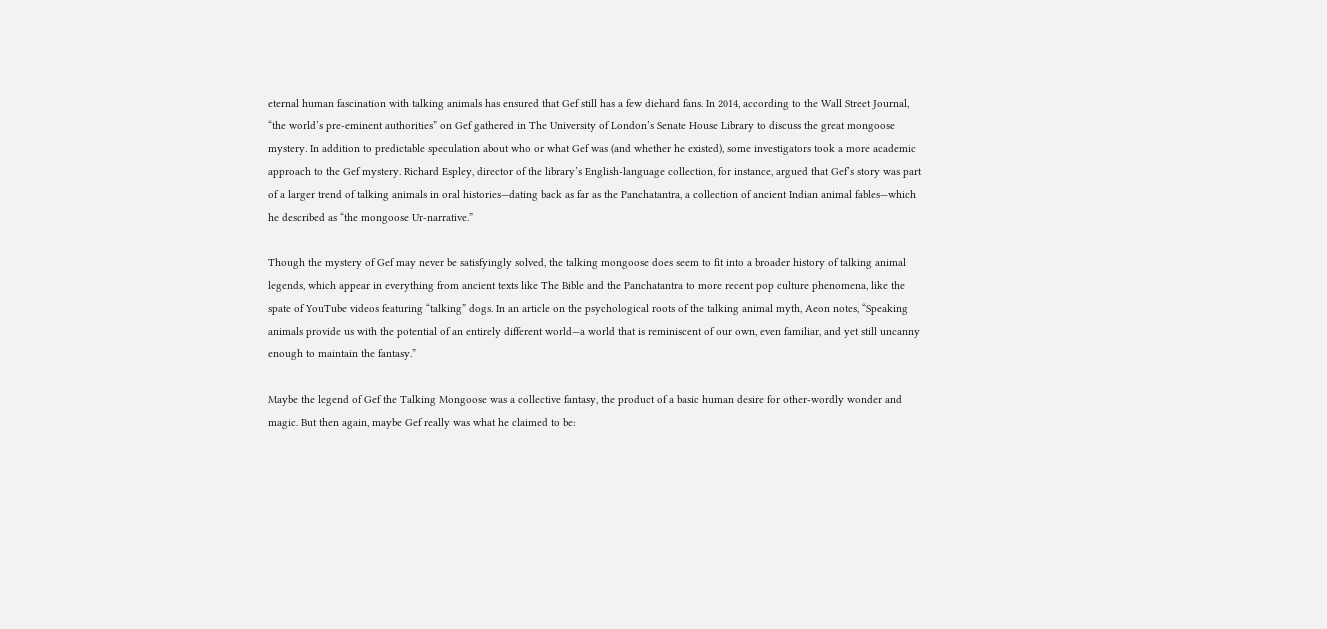eternal human fascination with talking animals has ensured that Gef still has a few diehard fans. In 2014, according to the Wall Street Journal, “the world’s pre-eminent authorities” on Gef gathered in The University of London’s Senate House Library to discuss the great mongoose mystery. In addition to predictable speculation about who or what Gef was (and whether he existed), some investigators took a more academic approach to the Gef mystery. Richard Espley, director of the library’s English-language collection, for instance, argued that Gef’s story was part of a larger trend of talking animals in oral histories—dating back as far as the Panchatantra, a collection of ancient Indian animal fables—which he described as “the mongoose Ur-narrative.”

Though the mystery of Gef may never be satisfyingly solved, the talking mongoose does seem to fit into a broader history of talking animal legends, which appear in everything from ancient texts like The Bible and the Panchatantra to more recent pop culture phenomena, like the spate of YouTube videos featuring “talking” dogs. In an article on the psychological roots of the talking animal myth, Aeon notes, “Speaking animals provide us with the potential of an entirely different world—a world that is reminiscent of our own, even familiar, and yet still uncanny enough to maintain the fantasy.”

Maybe the legend of Gef the Talking Mongoose was a collective fantasy, the product of a basic human desire for other-wordly wonder and magic. But then again, maybe Gef really was what he claimed to be: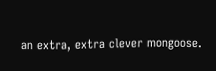an extra, extra clever mongoose.